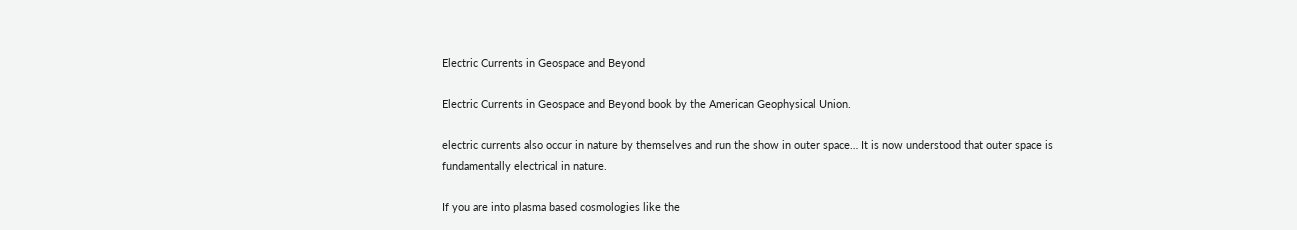Electric Currents in Geospace and Beyond

Electric Currents in Geospace and Beyond book by the American Geophysical Union.

electric currents also occur in nature by themselves and run the show in outer space… It is now understood that outer space is fundamentally electrical in nature.

If you are into plasma based cosmologies like the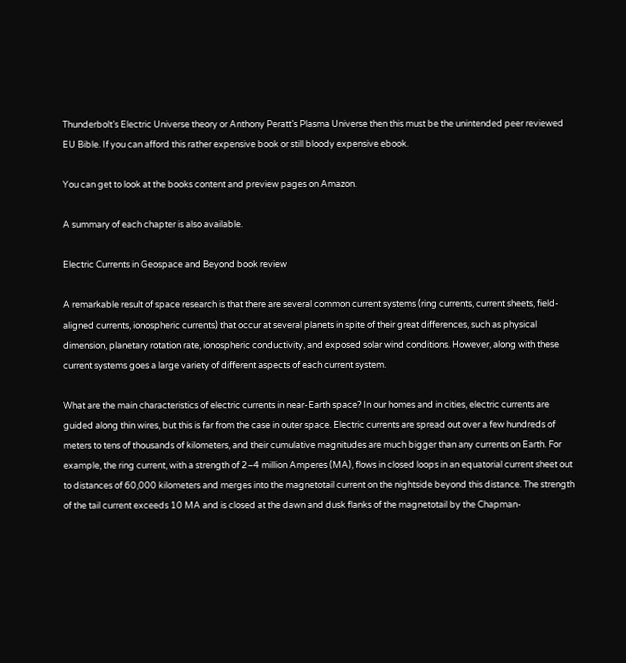Thunderbolt’s Electric Universe theory or Anthony Peratt’s Plasma Universe then this must be the unintended peer reviewed EU Bible. If you can afford this rather expensive book or still bloody expensive ebook.

You can get to look at the books content and preview pages on Amazon.

A summary of each chapter is also available.

Electric Currents in Geospace and Beyond book review

A remarkable result of space research is that there are several common current systems (ring currents, current sheets, field-aligned currents, ionospheric currents) that occur at several planets in spite of their great differences, such as physical dimension, planetary rotation rate, ionospheric conductivity, and exposed solar wind conditions. However, along with these current systems goes a large variety of different aspects of each current system.

What are the main characteristics of electric currents in near-Earth space? In our homes and in cities, electric currents are guided along thin wires, but this is far from the case in outer space. Electric currents are spread out over a few hundreds of meters to tens of thousands of kilometers, and their cumulative magnitudes are much bigger than any currents on Earth. For example, the ring current, with a strength of 2–4 million Amperes (MA), flows in closed loops in an equatorial current sheet out to distances of 60,000 kilometers and merges into the magnetotail current on the nightside beyond this distance. The strength of the tail current exceeds 10 MA and is closed at the dawn and dusk flanks of the magnetotail by the Chapman‐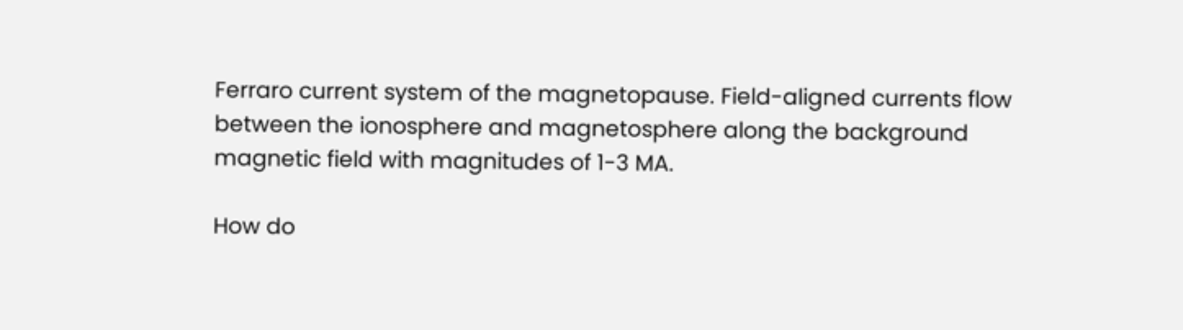Ferraro current system of the magnetopause. Field-aligned currents flow between the ionosphere and magnetosphere along the background magnetic field with magnitudes of 1-3 MA.

How do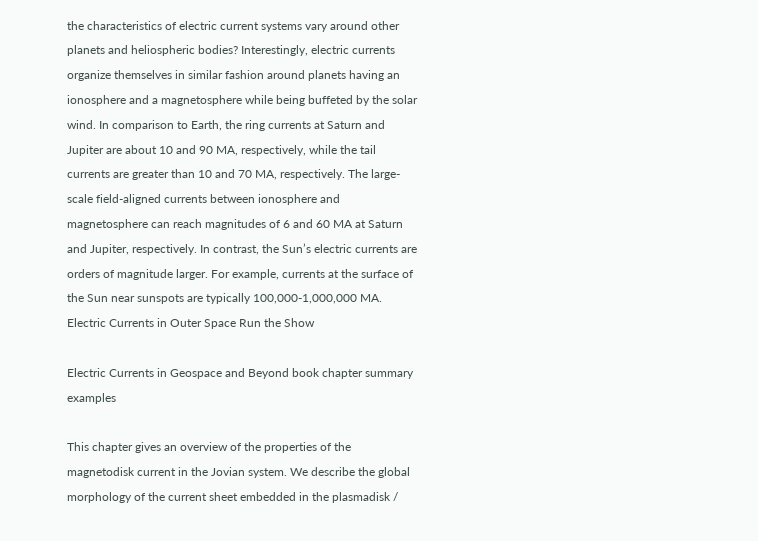the characteristics of electric current systems vary around other planets and heliospheric bodies? Interestingly, electric currents organize themselves in similar fashion around planets having an ionosphere and a magnetosphere while being buffeted by the solar wind. In comparison to Earth, the ring currents at Saturn and Jupiter are about 10 and 90 MA, respectively, while the tail currents are greater than 10 and 70 MA, respectively. The large-scale field-aligned currents between ionosphere and magnetosphere can reach magnitudes of 6 and 60 MA at Saturn and Jupiter, respectively. In contrast, the Sun’s electric currents are orders of magnitude larger. For example, currents at the surface of the Sun near sunspots are typically 100,000-1,000,000 MA.
Electric Currents in Outer Space Run the Show

Electric Currents in Geospace and Beyond book chapter summary examples

This chapter gives an overview of the properties of the magnetodisk current in the Jovian system. We describe the global morphology of the current sheet embedded in the plasmadisk /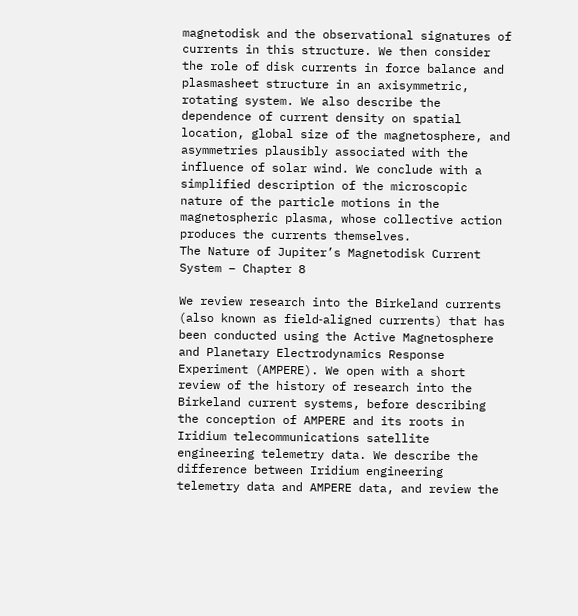magnetodisk and the observational signatures of currents in this structure. We then consider the role of disk currents in force balance and plasmasheet structure in an axisymmetric, rotating system. We also describe the dependence of current density on spatial location, global size of the magnetosphere, and asymmetries plausibly associated with the influence of solar wind. We conclude with a simplified description of the microscopic nature of the particle motions in the magnetospheric plasma, whose collective action produces the currents themselves.
The Nature of Jupiter’s Magnetodisk Current System – Chapter 8

We review research into the Birkeland currents (also known as field‐aligned currents) that has been conducted using the Active Magnetosphere and Planetary Electrodynamics Response Experiment (AMPERE). We open with a short review of the history of research into the Birkeland current systems, before describing the conception of AMPERE and its roots in Iridium telecommunications satellite engineering telemetry data. We describe the difference between Iridium engineering telemetry data and AMPERE data, and review the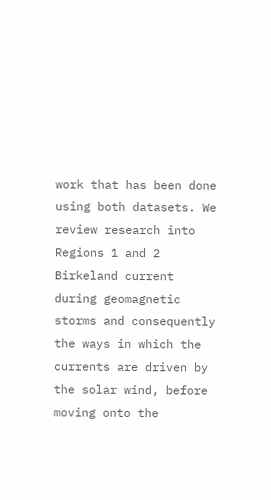work that has been done using both datasets. We review research into Regions 1 and 2 Birkeland current during geomagnetic storms and consequently the ways in which the currents are driven by the solar wind, before moving onto the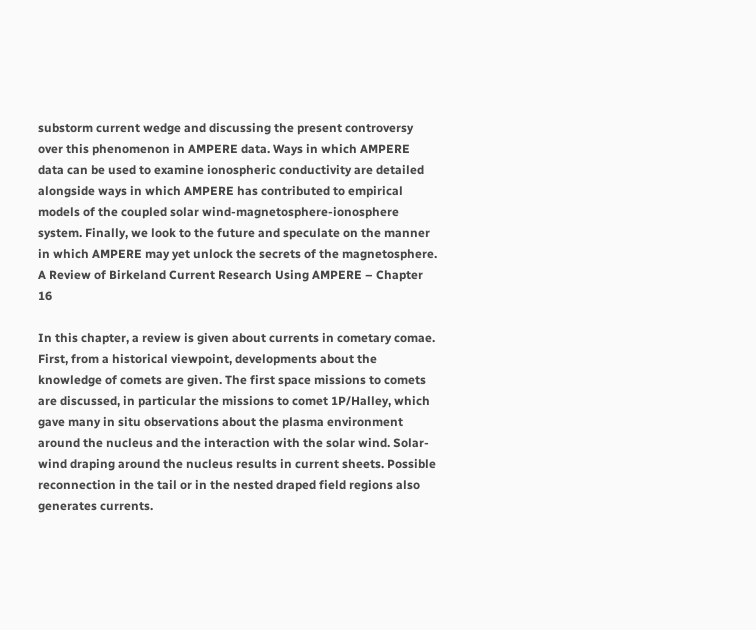substorm current wedge and discussing the present controversy over this phenomenon in AMPERE data. Ways in which AMPERE data can be used to examine ionospheric conductivity are detailed alongside ways in which AMPERE has contributed to empirical models of the coupled solar wind‐magnetosphere‐ionosphere system. Finally, we look to the future and speculate on the manner in which AMPERE may yet unlock the secrets of the magnetosphere.
A Review of Birkeland Current Research Using AMPERE – Chapter 16

In this chapter, a review is given about currents in cometary comae. First, from a historical viewpoint, developments about the knowledge of comets are given. The first space missions to comets are discussed, in particular the missions to comet 1P/Halley, which gave many in situ observations about the plasma environment around the nucleus and the interaction with the solar wind. Solar‐wind draping around the nucleus results in current sheets. Possible reconnection in the tail or in the nested draped field regions also generates currents.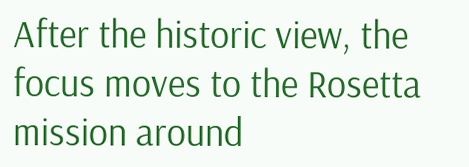After the historic view, the focus moves to the Rosetta mission around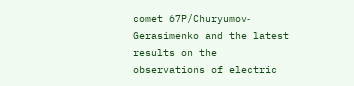comet 67P/Churyumov‐Gerasimenko and the latest results on the observations of electric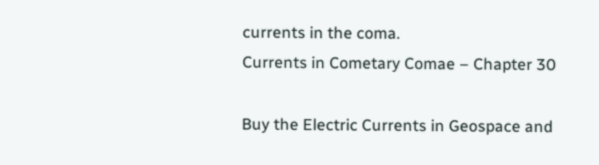currents in the coma.
Currents in Cometary Comae – Chapter 30

Buy the Electric Currents in Geospace and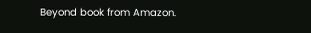Beyond book from Amazon.